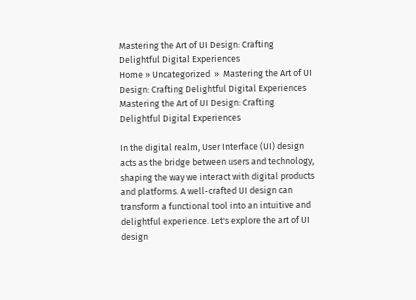Mastering the Art of UI Design: Crafting Delightful Digital Experiences
Home » Uncategorized  »  Mastering the Art of UI Design: Crafting Delightful Digital Experiences
Mastering the Art of UI Design: Crafting Delightful Digital Experiences

In the digital realm, User Interface (UI) design acts as the bridge between users and technology, shaping the way we interact with digital products and platforms. A well-crafted UI design can transform a functional tool into an intuitive and delightful experience. Let's explore the art of UI design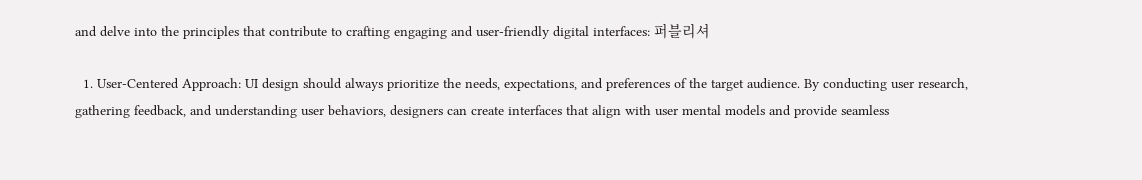and delve into the principles that contribute to crafting engaging and user-friendly digital interfaces: 퍼블리셔

  1. User-Centered Approach: UI design should always prioritize the needs, expectations, and preferences of the target audience. By conducting user research, gathering feedback, and understanding user behaviors, designers can create interfaces that align with user mental models and provide seamless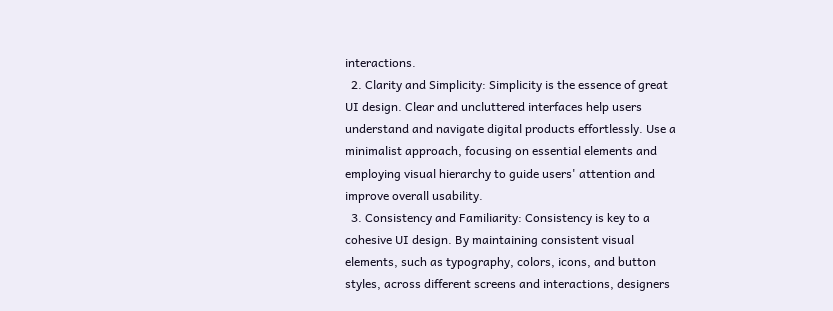interactions.
  2. Clarity and Simplicity: Simplicity is the essence of great UI design. Clear and uncluttered interfaces help users understand and navigate digital products effortlessly. Use a minimalist approach, focusing on essential elements and employing visual hierarchy to guide users' attention and improve overall usability.
  3. Consistency and Familiarity: Consistency is key to a cohesive UI design. By maintaining consistent visual elements, such as typography, colors, icons, and button styles, across different screens and interactions, designers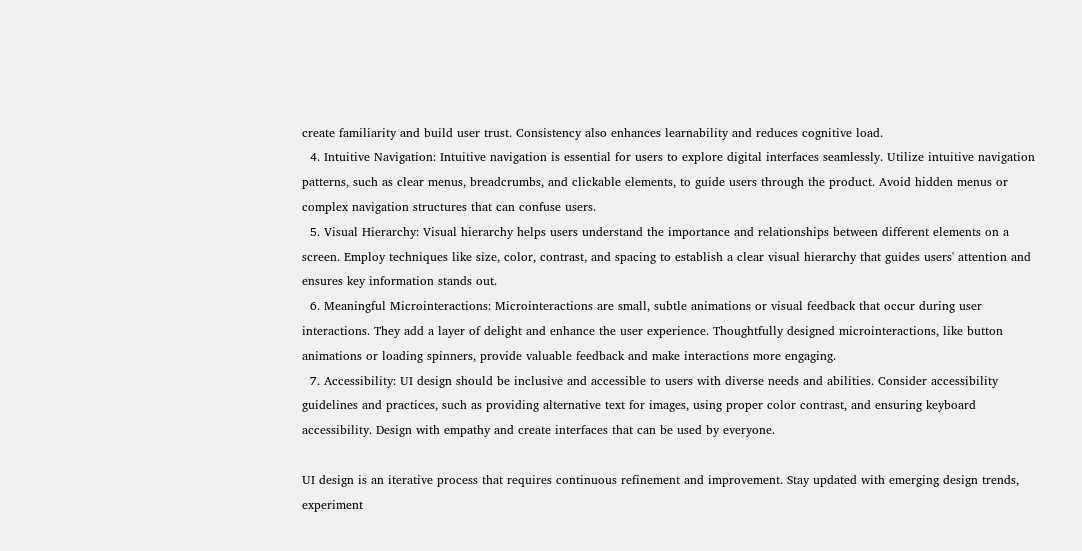create familiarity and build user trust. Consistency also enhances learnability and reduces cognitive load.
  4. Intuitive Navigation: Intuitive navigation is essential for users to explore digital interfaces seamlessly. Utilize intuitive navigation patterns, such as clear menus, breadcrumbs, and clickable elements, to guide users through the product. Avoid hidden menus or complex navigation structures that can confuse users.
  5. Visual Hierarchy: Visual hierarchy helps users understand the importance and relationships between different elements on a screen. Employ techniques like size, color, contrast, and spacing to establish a clear visual hierarchy that guides users' attention and ensures key information stands out.
  6. Meaningful Microinteractions: Microinteractions are small, subtle animations or visual feedback that occur during user interactions. They add a layer of delight and enhance the user experience. Thoughtfully designed microinteractions, like button animations or loading spinners, provide valuable feedback and make interactions more engaging.
  7. Accessibility: UI design should be inclusive and accessible to users with diverse needs and abilities. Consider accessibility guidelines and practices, such as providing alternative text for images, using proper color contrast, and ensuring keyboard accessibility. Design with empathy and create interfaces that can be used by everyone.

UI design is an iterative process that requires continuous refinement and improvement. Stay updated with emerging design trends, experiment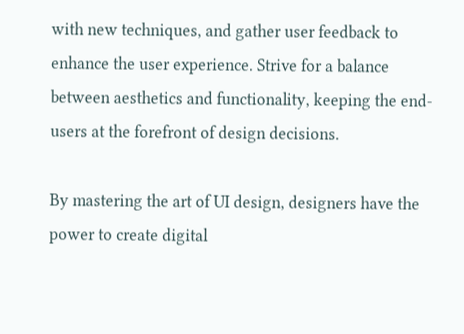with new techniques, and gather user feedback to enhance the user experience. Strive for a balance between aesthetics and functionality, keeping the end-users at the forefront of design decisions.

By mastering the art of UI design, designers have the power to create digital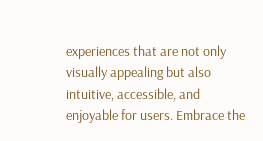experiences that are not only visually appealing but also intuitive, accessible, and enjoyable for users. Embrace the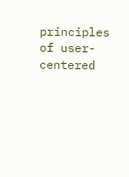principles of user-centered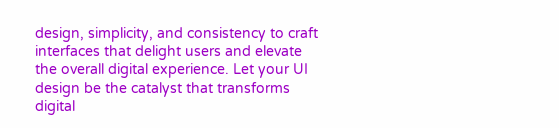design, simplicity, and consistency to craft interfaces that delight users and elevate the overall digital experience. Let your UI design be the catalyst that transforms digital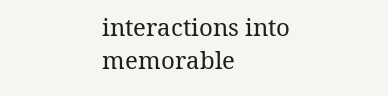interactions into memorable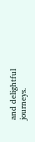and delightful journeys.